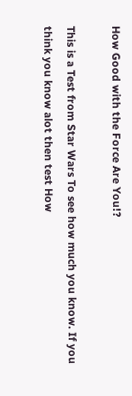How Good with the Force Are You!?

This is a Test from Star Wars To see how much you know. If you think you know alot then test How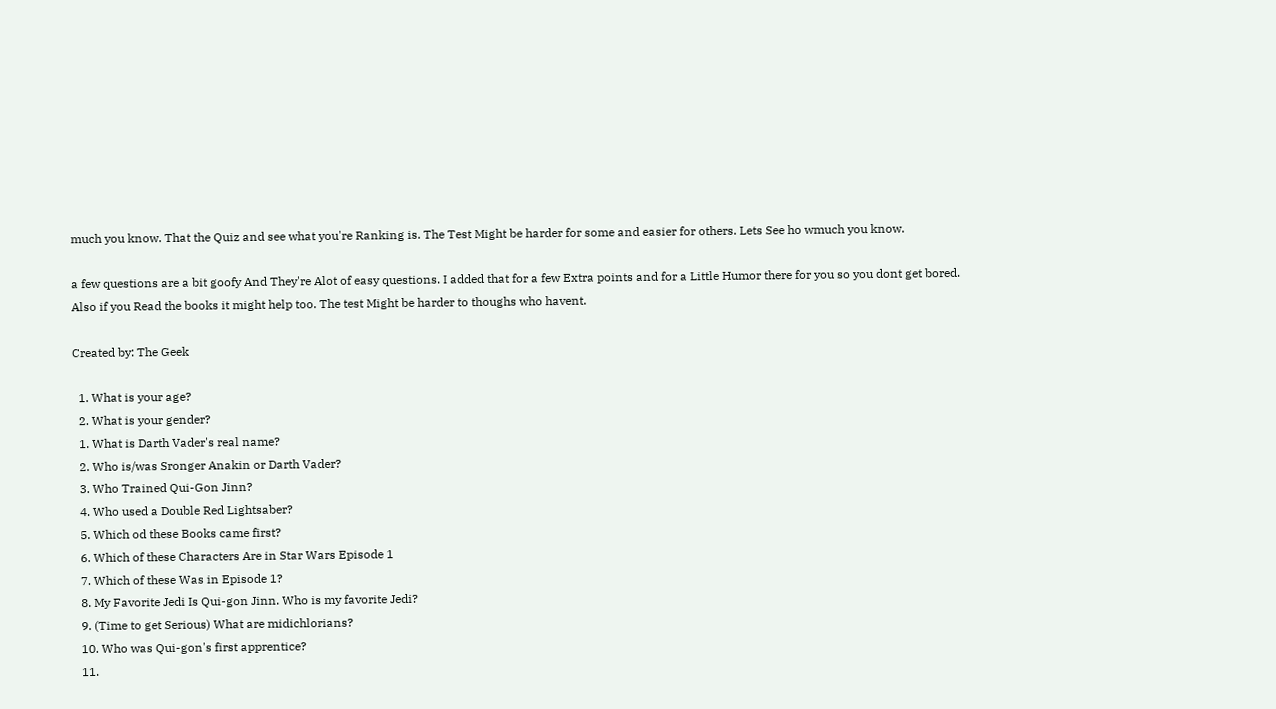much you know. That the Quiz and see what you're Ranking is. The Test Might be harder for some and easier for others. Lets See ho wmuch you know.

a few questions are a bit goofy And They're Alot of easy questions. I added that for a few Extra points and for a Little Humor there for you so you dont get bored. Also if you Read the books it might help too. The test Might be harder to thoughs who havent.

Created by: The Geek

  1. What is your age?
  2. What is your gender?
  1. What is Darth Vader's real name?
  2. Who is/was Sronger Anakin or Darth Vader?
  3. Who Trained Qui-Gon Jinn?
  4. Who used a Double Red Lightsaber?
  5. Which od these Books came first?
  6. Which of these Characters Are in Star Wars Episode 1
  7. Which of these Was in Episode 1?
  8. My Favorite Jedi Is Qui-gon Jinn. Who is my favorite Jedi?
  9. (Time to get Serious) What are midichlorians?
  10. Who was Qui-gon's first apprentice?
  11.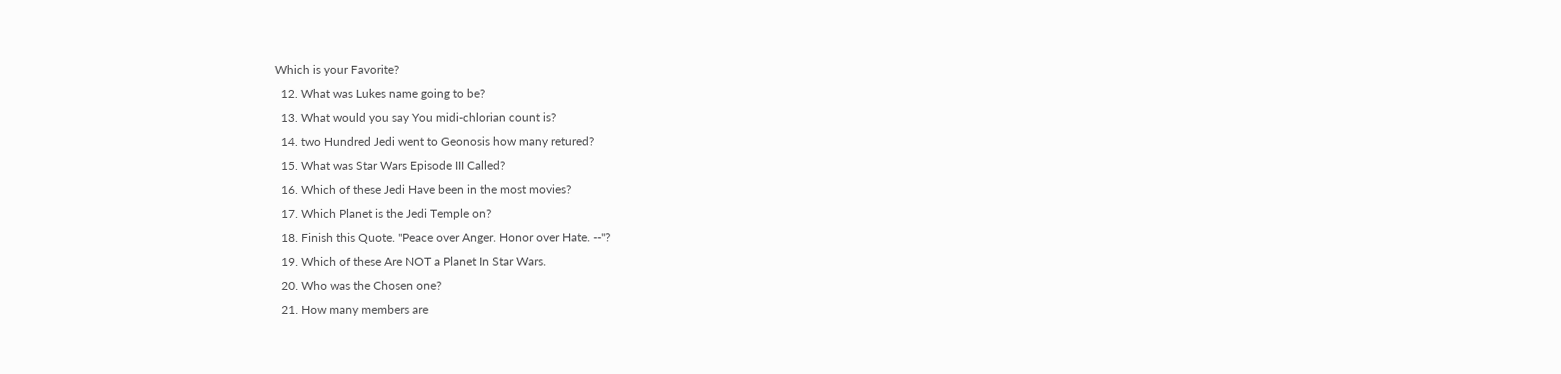Which is your Favorite?
  12. What was Lukes name going to be?
  13. What would you say You midi-chlorian count is?
  14. two Hundred Jedi went to Geonosis how many retured?
  15. What was Star Wars Episode III Called?
  16. Which of these Jedi Have been in the most movies?
  17. Which Planet is the Jedi Temple on?
  18. Finish this Quote. "Peace over Anger. Honor over Hate. --"?
  19. Which of these Are NOT a Planet In Star Wars.
  20. Who was the Chosen one?
  21. How many members are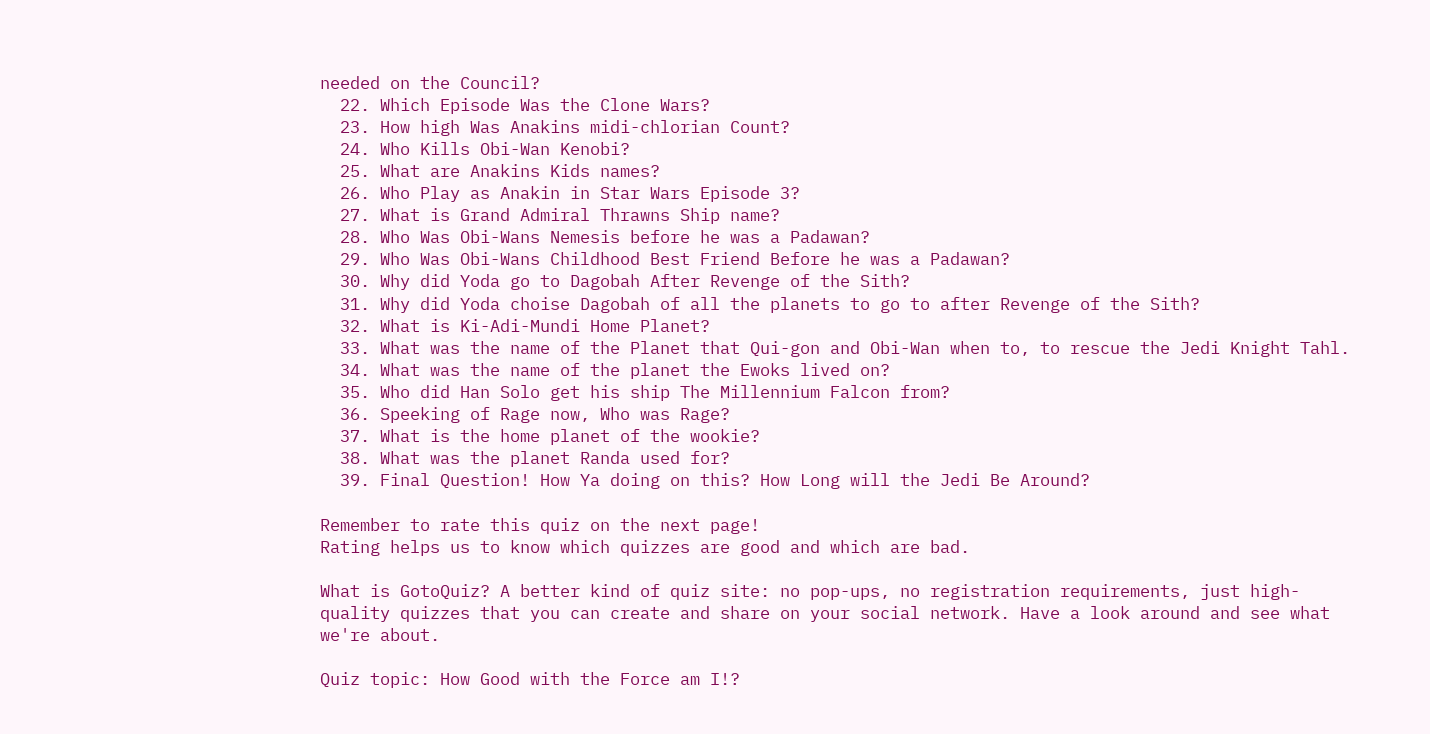needed on the Council?
  22. Which Episode Was the Clone Wars?
  23. How high Was Anakins midi-chlorian Count?
  24. Who Kills Obi-Wan Kenobi?
  25. What are Anakins Kids names?
  26. Who Play as Anakin in Star Wars Episode 3?
  27. What is Grand Admiral Thrawns Ship name?
  28. Who Was Obi-Wans Nemesis before he was a Padawan?
  29. Who Was Obi-Wans Childhood Best Friend Before he was a Padawan?
  30. Why did Yoda go to Dagobah After Revenge of the Sith?
  31. Why did Yoda choise Dagobah of all the planets to go to after Revenge of the Sith?
  32. What is Ki-Adi-Mundi Home Planet?
  33. What was the name of the Planet that Qui-gon and Obi-Wan when to, to rescue the Jedi Knight Tahl.
  34. What was the name of the planet the Ewoks lived on?
  35. Who did Han Solo get his ship The Millennium Falcon from?
  36. Speeking of Rage now, Who was Rage?
  37. What is the home planet of the wookie?
  38. What was the planet Randa used for?
  39. Final Question! How Ya doing on this? How Long will the Jedi Be Around?

Remember to rate this quiz on the next page!
Rating helps us to know which quizzes are good and which are bad.

What is GotoQuiz? A better kind of quiz site: no pop-ups, no registration requirements, just high-quality quizzes that you can create and share on your social network. Have a look around and see what we're about.

Quiz topic: How Good with the Force am I!?